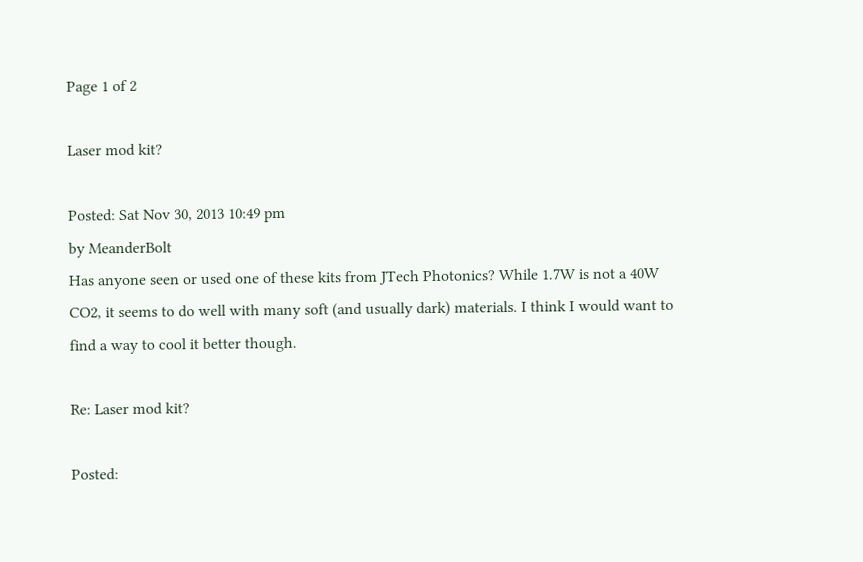Page 1 of 2

Laser mod kit?

Posted: Sat Nov 30, 2013 10:49 pm
by MeanderBolt
Has anyone seen or used one of these kits from JTech Photonics? While 1.7W is not a 40W CO2, it seems to do well with many soft (and usually dark) materials. I think I would want to find a way to cool it better though.

Re: Laser mod kit?

Posted: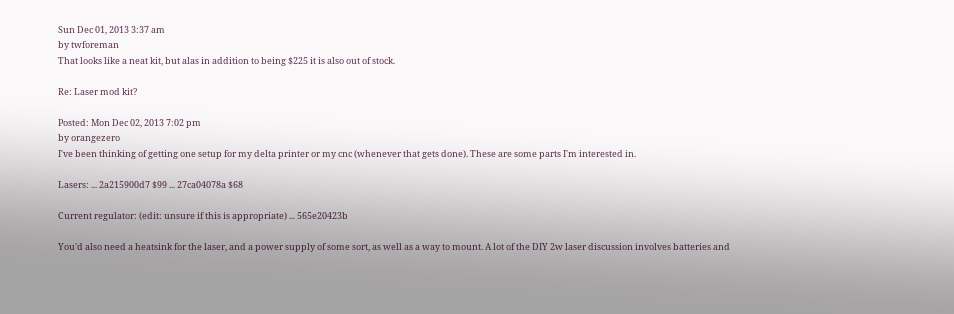Sun Dec 01, 2013 3:37 am
by twforeman
That looks like a neat kit, but alas in addition to being $225 it is also out of stock.

Re: Laser mod kit?

Posted: Mon Dec 02, 2013 7:02 pm
by orangezero
I've been thinking of getting one setup for my delta printer or my cnc (whenever that gets done). These are some parts I'm interested in.

Lasers: ... 2a215900d7 $99 ... 27ca04078a $68

Current regulator: (edit: unsure if this is appropriate) ... 565e20423b

You'd also need a heatsink for the laser, and a power supply of some sort, as well as a way to mount. A lot of the DIY 2w laser discussion involves batteries and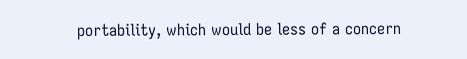portability, which would be less of a concern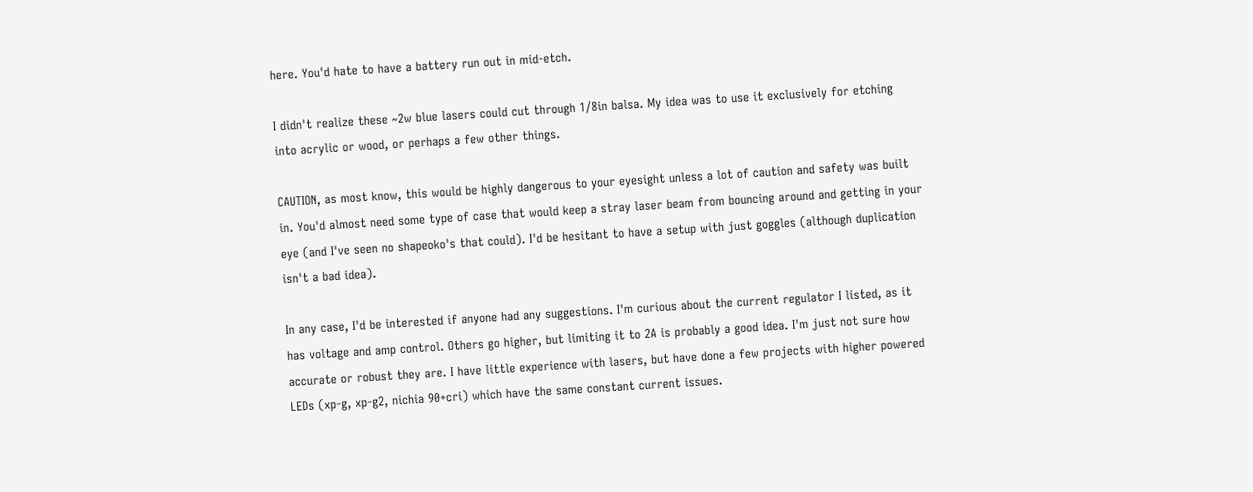here. You'd hate to have a battery run out in mid-etch.

I didn't realize these ~2w blue lasers could cut through 1/8in balsa. My idea was to use it exclusively for etching into acrylic or wood, or perhaps a few other things.

CAUTION, as most know, this would be highly dangerous to your eyesight unless a lot of caution and safety was built in. You'd almost need some type of case that would keep a stray laser beam from bouncing around and getting in your eye (and I've seen no shapeoko's that could). I'd be hesitant to have a setup with just goggles (although duplication isn't a bad idea).

In any case, I'd be interested if anyone had any suggestions. I'm curious about the current regulator I listed, as it has voltage and amp control. Others go higher, but limiting it to 2A is probably a good idea. I'm just not sure how accurate or robust they are. I have little experience with lasers, but have done a few projects with higher powered LEDs (xp-g, xp-g2, nichia 90+cri) which have the same constant current issues.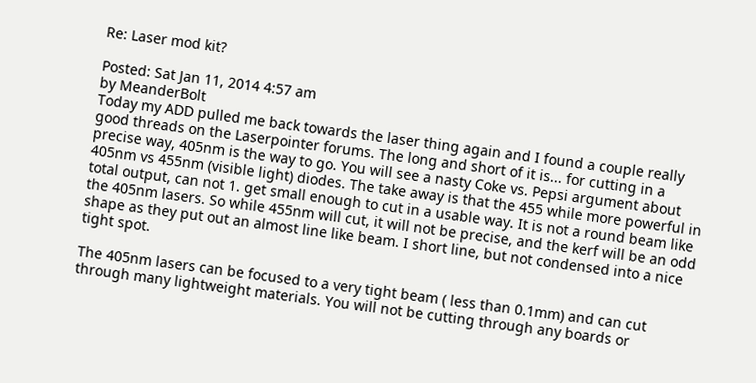Re: Laser mod kit?

Posted: Sat Jan 11, 2014 4:57 am
by MeanderBolt
Today my ADD pulled me back towards the laser thing again and I found a couple really good threads on the Laserpointer forums. The long and short of it is... for cutting in a precise way, 405nm is the way to go. You will see a nasty Coke vs. Pepsi argument about 405nm vs 455nm (visible light) diodes. The take away is that the 455 while more powerful in total output, can not 1. get small enough to cut in a usable way. It is not a round beam like the 405nm lasers. So while 455nm will cut, it will not be precise, and the kerf will be an odd shape as they put out an almost line like beam. I short line, but not condensed into a nice tight spot.

The 405nm lasers can be focused to a very tight beam ( less than 0.1mm) and can cut through many lightweight materials. You will not be cutting through any boards or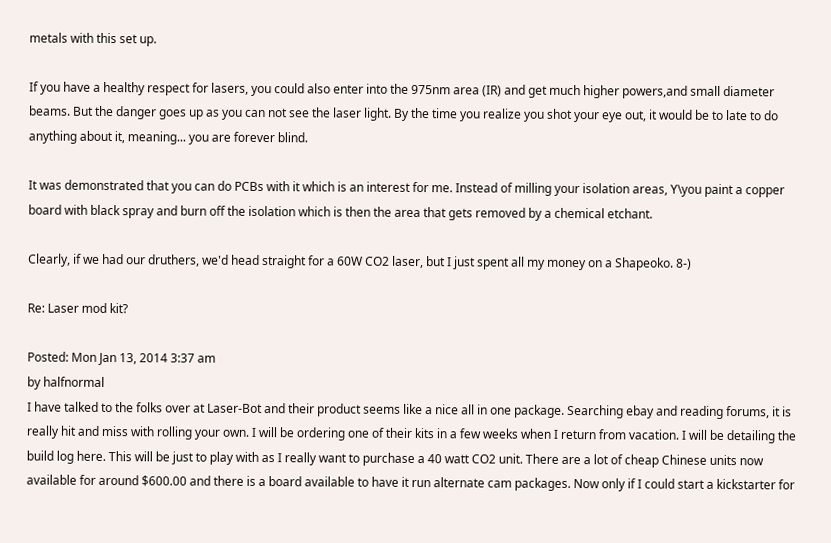metals with this set up.

If you have a healthy respect for lasers, you could also enter into the 975nm area (IR) and get much higher powers,and small diameter beams. But the danger goes up as you can not see the laser light. By the time you realize you shot your eye out, it would be to late to do anything about it, meaning... you are forever blind.

It was demonstrated that you can do PCBs with it which is an interest for me. Instead of milling your isolation areas, Y\you paint a copper board with black spray and burn off the isolation which is then the area that gets removed by a chemical etchant.

Clearly, if we had our druthers, we'd head straight for a 60W CO2 laser, but I just spent all my money on a Shapeoko. 8-)

Re: Laser mod kit?

Posted: Mon Jan 13, 2014 3:37 am
by halfnormal
I have talked to the folks over at Laser-Bot and their product seems like a nice all in one package. Searching ebay and reading forums, it is really hit and miss with rolling your own. I will be ordering one of their kits in a few weeks when I return from vacation. I will be detailing the build log here. This will be just to play with as I really want to purchase a 40 watt CO2 unit. There are a lot of cheap Chinese units now available for around $600.00 and there is a board available to have it run alternate cam packages. Now only if I could start a kickstarter for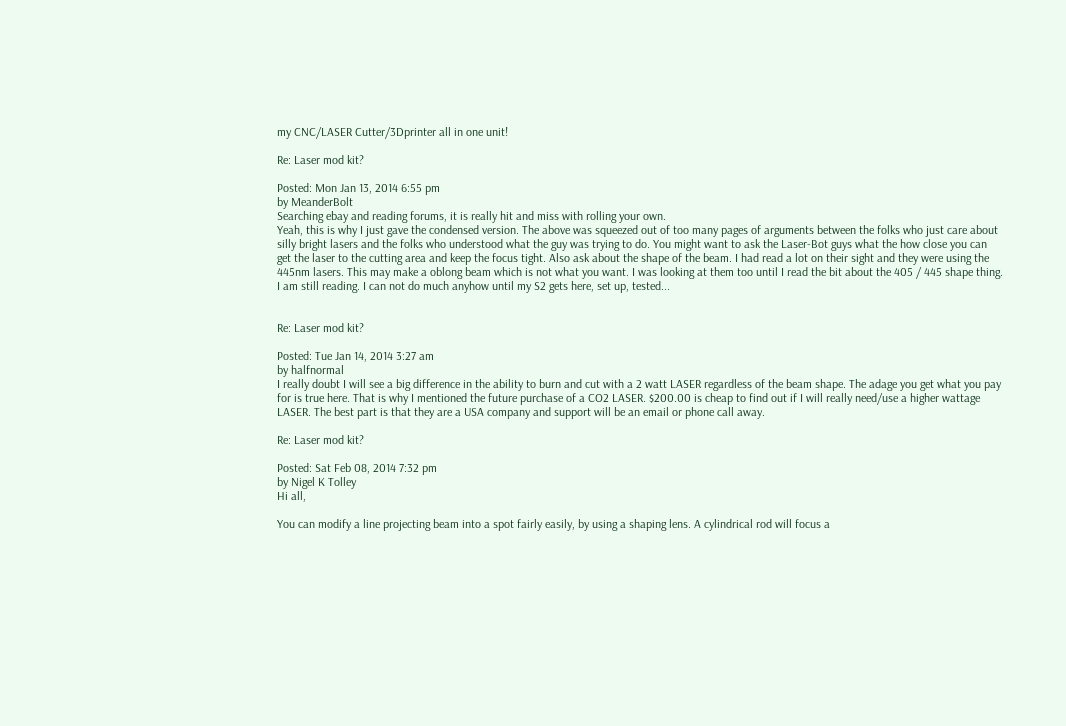my CNC/LASER Cutter/3Dprinter all in one unit!

Re: Laser mod kit?

Posted: Mon Jan 13, 2014 6:55 pm
by MeanderBolt
Searching ebay and reading forums, it is really hit and miss with rolling your own.
Yeah, this is why I just gave the condensed version. The above was squeezed out of too many pages of arguments between the folks who just care about silly bright lasers and the folks who understood what the guy was trying to do. You might want to ask the Laser-Bot guys what the how close you can get the laser to the cutting area and keep the focus tight. Also ask about the shape of the beam. I had read a lot on their sight and they were using the 445nm lasers. This may make a oblong beam which is not what you want. I was looking at them too until I read the bit about the 405 / 445 shape thing. I am still reading. I can not do much anyhow until my S2 gets here, set up, tested...


Re: Laser mod kit?

Posted: Tue Jan 14, 2014 3:27 am
by halfnormal
I really doubt I will see a big difference in the ability to burn and cut with a 2 watt LASER regardless of the beam shape. The adage you get what you pay for is true here. That is why I mentioned the future purchase of a CO2 LASER. $200.00 is cheap to find out if I will really need/use a higher wattage LASER. The best part is that they are a USA company and support will be an email or phone call away.

Re: Laser mod kit?

Posted: Sat Feb 08, 2014 7:32 pm
by Nigel K Tolley
Hi all,

You can modify a line projecting beam into a spot fairly easily, by using a shaping lens. A cylindrical rod will focus a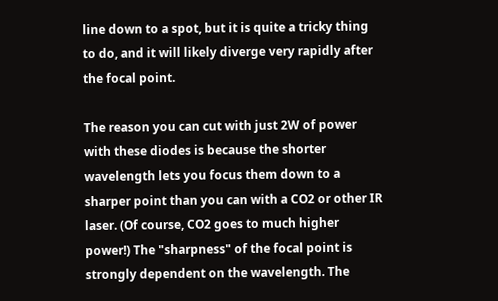line down to a spot, but it is quite a tricky thing to do, and it will likely diverge very rapidly after the focal point.

The reason you can cut with just 2W of power with these diodes is because the shorter wavelength lets you focus them down to a sharper point than you can with a CO2 or other IR laser. (Of course, CO2 goes to much higher power!) The "sharpness" of the focal point is strongly dependent on the wavelength. The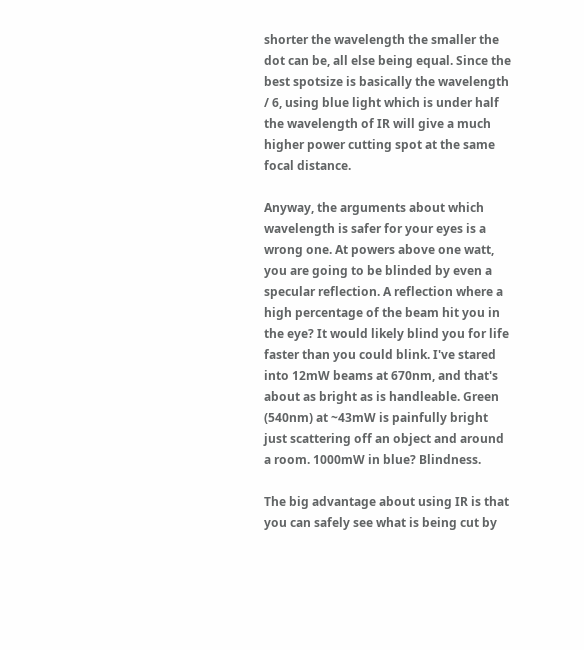shorter the wavelength the smaller the dot can be, all else being equal. Since the best spotsize is basically the wavelength / 6, using blue light which is under half the wavelength of IR will give a much higher power cutting spot at the same focal distance.

Anyway, the arguments about which wavelength is safer for your eyes is a wrong one. At powers above one watt, you are going to be blinded by even a specular reflection. A reflection where a high percentage of the beam hit you in the eye? It would likely blind you for life faster than you could blink. I've stared into 12mW beams at 670nm, and that's about as bright as is handleable. Green (540nm) at ~43mW is painfully bright just scattering off an object and around a room. 1000mW in blue? Blindness.

The big advantage about using IR is that you can safely see what is being cut by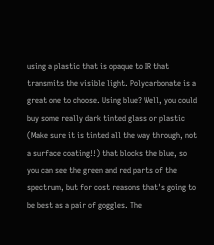using a plastic that is opaque to IR that transmits the visible light. Polycarbonate is a great one to choose. Using blue? Well, you could buy some really dark tinted glass or plastic (Make sure it is tinted all the way through, not a surface coating!!) that blocks the blue, so you can see the green and red parts of the spectrum, but for cost reasons that's going to be best as a pair of goggles. The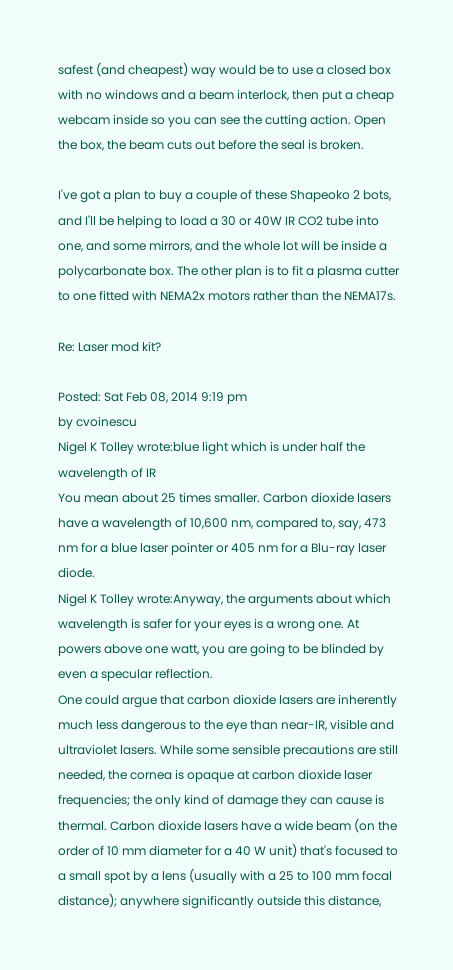safest (and cheapest) way would be to use a closed box with no windows and a beam interlock, then put a cheap webcam inside so you can see the cutting action. Open the box, the beam cuts out before the seal is broken.

I've got a plan to buy a couple of these Shapeoko 2 bots, and I'll be helping to load a 30 or 40W IR CO2 tube into one, and some mirrors, and the whole lot will be inside a polycarbonate box. The other plan is to fit a plasma cutter to one fitted with NEMA2x motors rather than the NEMA17s.

Re: Laser mod kit?

Posted: Sat Feb 08, 2014 9:19 pm
by cvoinescu
Nigel K Tolley wrote:blue light which is under half the wavelength of IR
You mean about 25 times smaller. Carbon dioxide lasers have a wavelength of 10,600 nm, compared to, say, 473 nm for a blue laser pointer or 405 nm for a Blu-ray laser diode.
Nigel K Tolley wrote:Anyway, the arguments about which wavelength is safer for your eyes is a wrong one. At powers above one watt, you are going to be blinded by even a specular reflection.
One could argue that carbon dioxide lasers are inherently much less dangerous to the eye than near-IR, visible and ultraviolet lasers. While some sensible precautions are still needed, the cornea is opaque at carbon dioxide laser frequencies; the only kind of damage they can cause is thermal. Carbon dioxide lasers have a wide beam (on the order of 10 mm diameter for a 40 W unit) that's focused to a small spot by a lens (usually with a 25 to 100 mm focal distance); anywhere significantly outside this distance,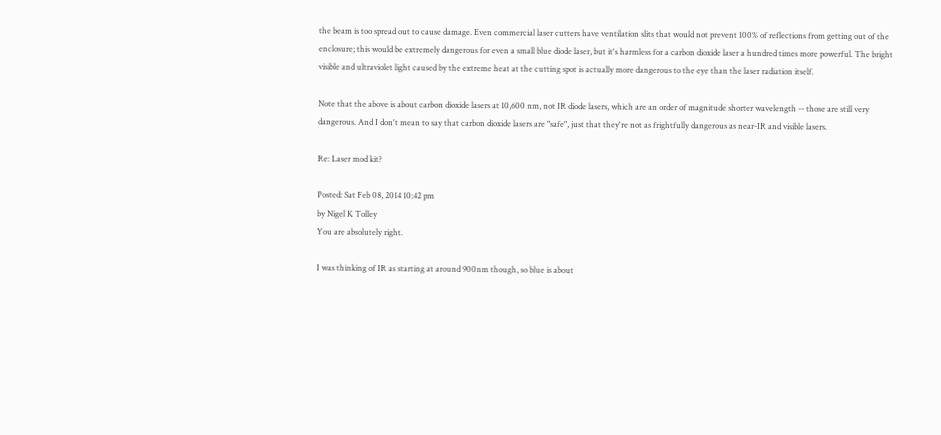the beam is too spread out to cause damage. Even commercial laser cutters have ventilation slits that would not prevent 100% of reflections from getting out of the enclosure; this would be extremely dangerous for even a small blue diode laser, but it's harmless for a carbon dioxide laser a hundred times more powerful. The bright visible and ultraviolet light caused by the extreme heat at the cutting spot is actually more dangerous to the eye than the laser radiation itself.

Note that the above is about carbon dioxide lasers at 10,600 nm, not IR diode lasers, which are an order of magnitude shorter wavelength -- those are still very dangerous. And I don't mean to say that carbon dioxide lasers are "safe", just that they're not as frightfully dangerous as near-IR and visible lasers.

Re: Laser mod kit?

Posted: Sat Feb 08, 2014 10:42 pm
by Nigel K Tolley
You are absolutely right.

I was thinking of IR as starting at around 900nm though, so blue is about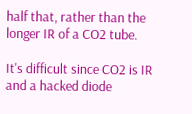half that, rather than the longer IR of a CO2 tube.

It's difficult since CO2 is IR and a hacked diode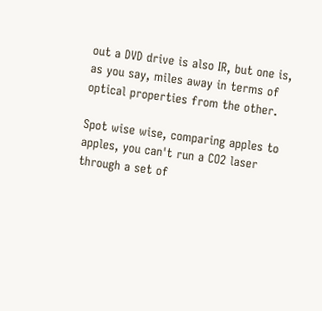out a DVD drive is also IR, but one is, as you say, miles away in terms of optical properties from the other.

Spot wise wise, comparing apples to apples, you can't run a CO2 laser through a set of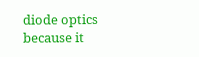diode optics because it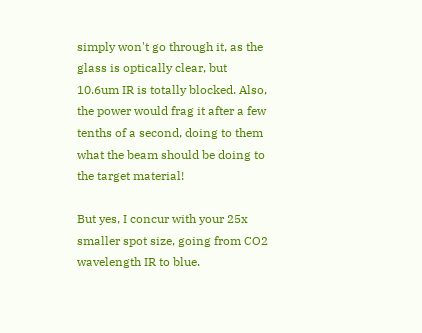simply won't go through it, as the glass is optically clear, but 10.6um IR is totally blocked. Also, the power would frag it after a few tenths of a second, doing to them what the beam should be doing to the target material!

But yes, I concur with your 25x smaller spot size, going from CO2 wavelength IR to blue.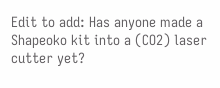Edit to add: Has anyone made a Shapeoko kit into a (CO2) laser cutter yet?